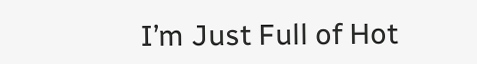I’m Just Full of Hot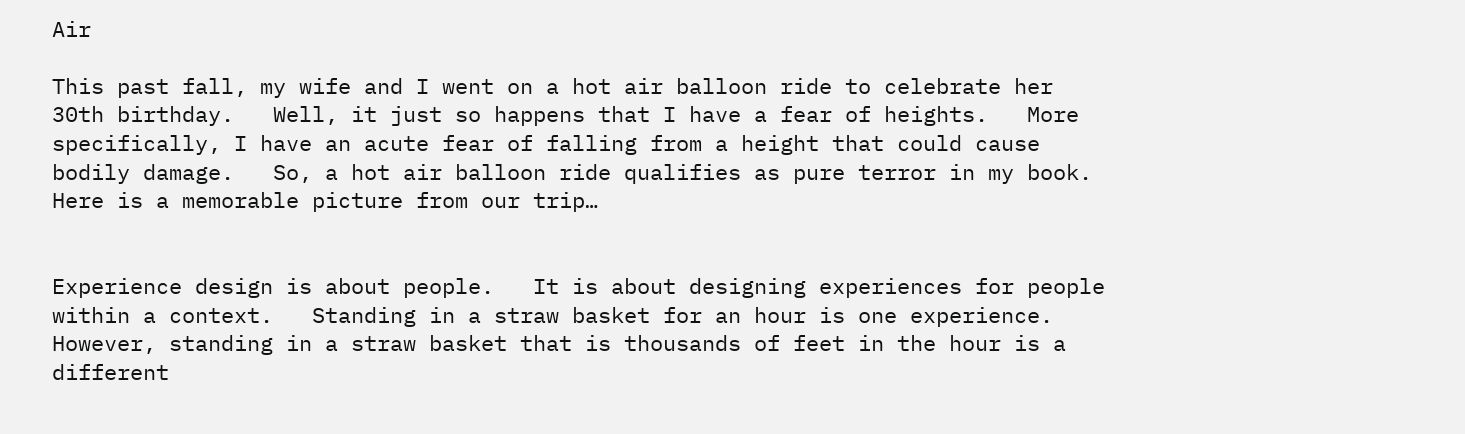Air

This past fall, my wife and I went on a hot air balloon ride to celebrate her 30th birthday.   Well, it just so happens that I have a fear of heights.   More specifically, I have an acute fear of falling from a height that could cause bodily damage.   So, a hot air balloon ride qualifies as pure terror in my book.   Here is a memorable picture from our trip…


Experience design is about people.   It is about designing experiences for people within a context.   Standing in a straw basket for an hour is one experience.   However, standing in a straw basket that is thousands of feet in the hour is a different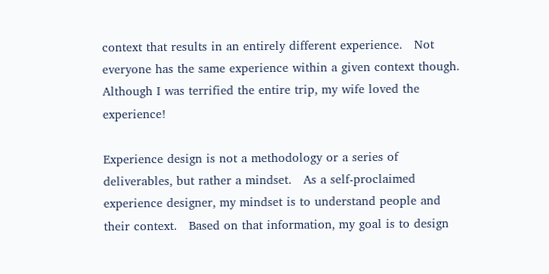context that results in an entirely different experience.   Not everyone has the same experience within a given context though.   Although I was terrified the entire trip, my wife loved the experience!

Experience design is not a methodology or a series of deliverables, but rather a mindset.   As a self-proclaimed experience designer, my mindset is to understand people and their context.   Based on that information, my goal is to design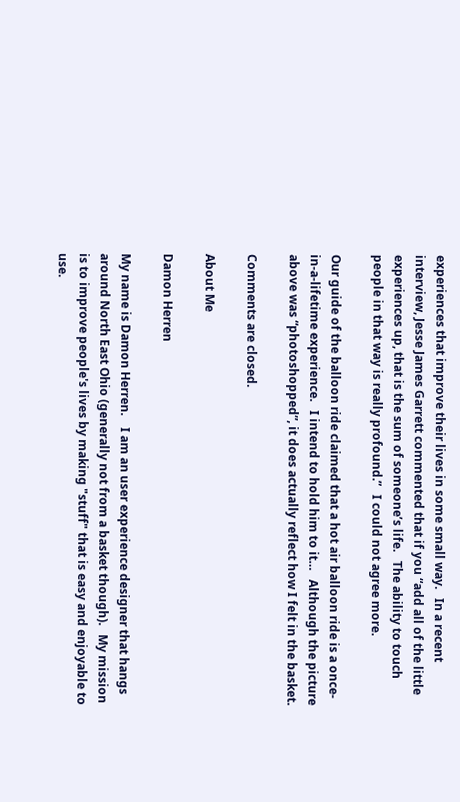experiences that improve their lives in some small way.   In a recent interview, Jesse James Garrett commented that if you “add all of the little experiences up, that is the sum of someone’s life.   The ability to touch people in that way is really profound.”   I could not agree more.

Our guide of the balloon ride claimed that a hot air balloon ride is a once-in-a-lifetime experience.   I intend to hold him to it…   Although the picture above was “photoshopped”, it does actually reflect how I felt in the basket.

Comments are closed.

About Me

Damon Herren

My name is Damon Herren.    I am an user experience designer that hangs around North East Ohio (generally not from a basket though).   My mission is to improve people's lives by making "stuff" that is easy and enjoyable to use.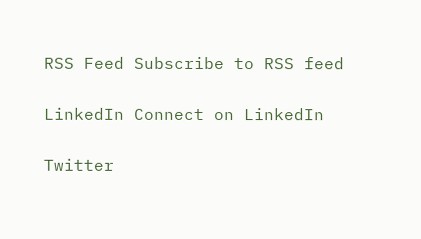RSS Feed Subscribe to RSS feed

LinkedIn Connect on LinkedIn

Twitter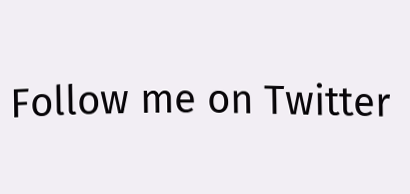Follow me on Twitter